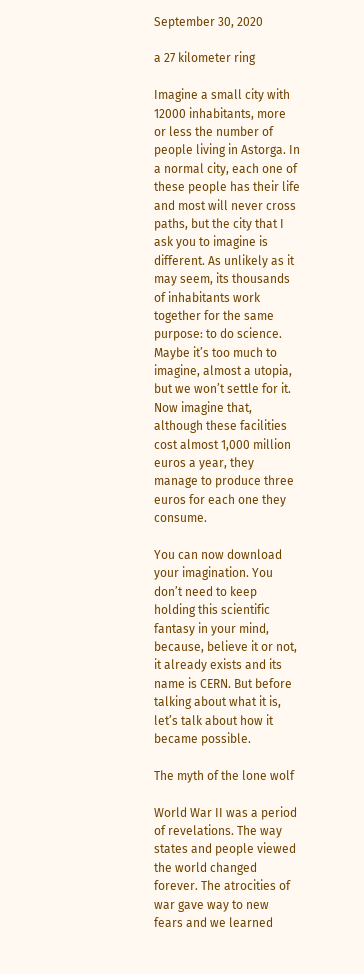September 30, 2020

a 27 kilometer ring

Imagine a small city with 12000 inhabitants, more or less the number of people living in Astorga. In a normal city, each one of these people has their life and most will never cross paths, but the city that I ask you to imagine is different. As unlikely as it may seem, its thousands of inhabitants work together for the same purpose: to do science. Maybe it’s too much to imagine, almost a utopia, but we won’t settle for it. Now imagine that, although these facilities cost almost 1,000 million euros a year, they manage to produce three euros for each one they consume.

You can now download your imagination. You don’t need to keep holding this scientific fantasy in your mind, because, believe it or not, it already exists and its name is CERN. But before talking about what it is, let’s talk about how it became possible.

The myth of the lone wolf

World War II was a period of revelations. The way states and people viewed the world changed forever. The atrocities of war gave way to new fears and we learned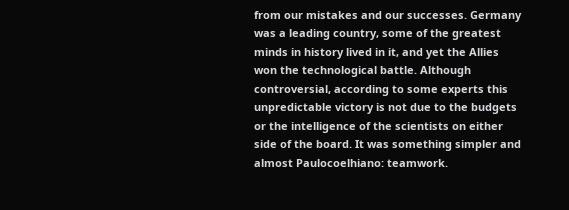from our mistakes and our successes. Germany was a leading country, some of the greatest minds in history lived in it, and yet the Allies won the technological battle. Although controversial, according to some experts this unpredictable victory is not due to the budgets or the intelligence of the scientists on either side of the board. It was something simpler and almost Paulocoelhiano: teamwork.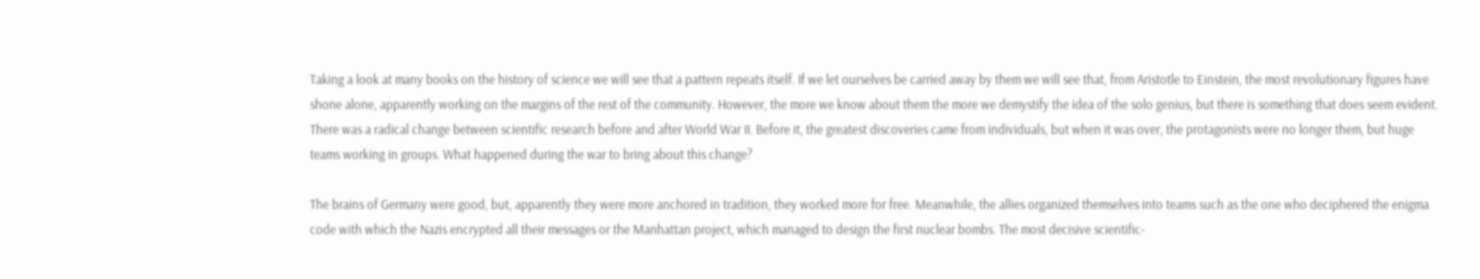Taking a look at many books on the history of science we will see that a pattern repeats itself. If we let ourselves be carried away by them we will see that, from Aristotle to Einstein, the most revolutionary figures have shone alone, apparently working on the margins of the rest of the community. However, the more we know about them the more we demystify the idea of the solo genius, but there is something that does seem evident. There was a radical change between scientific research before and after World War II. Before it, the greatest discoveries came from individuals, but when it was over, the protagonists were no longer them, but huge teams working in groups. What happened during the war to bring about this change?

The brains of Germany were good, but, apparently they were more anchored in tradition, they worked more for free. Meanwhile, the allies organized themselves into teams such as the one who deciphered the enigma code with which the Nazis encrypted all their messages or the Manhattan project, which managed to design the first nuclear bombs. The most decisive scientific-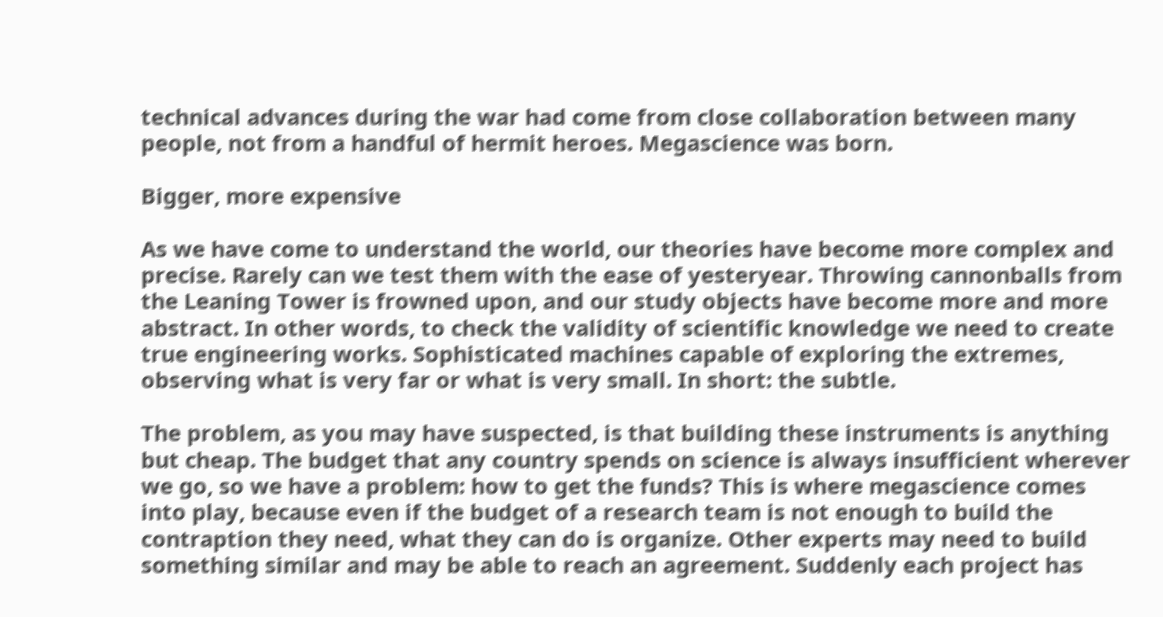technical advances during the war had come from close collaboration between many people, not from a handful of hermit heroes. Megascience was born.

Bigger, more expensive

As we have come to understand the world, our theories have become more complex and precise. Rarely can we test them with the ease of yesteryear. Throwing cannonballs from the Leaning Tower is frowned upon, and our study objects have become more and more abstract. In other words, to check the validity of scientific knowledge we need to create true engineering works. Sophisticated machines capable of exploring the extremes, observing what is very far or what is very small. In short: the subtle.

The problem, as you may have suspected, is that building these instruments is anything but cheap. The budget that any country spends on science is always insufficient wherever we go, so we have a problem: how to get the funds? This is where megascience comes into play, because even if the budget of a research team is not enough to build the contraption they need, what they can do is organize. Other experts may need to build something similar and may be able to reach an agreement. Suddenly each project has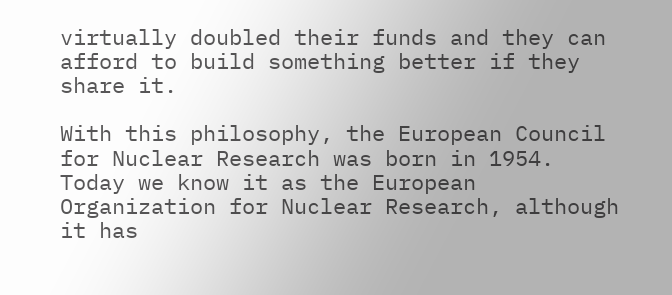virtually doubled their funds and they can afford to build something better if they share it.

With this philosophy, the European Council for Nuclear Research was born in 1954. Today we know it as the European Organization for Nuclear Research, although it has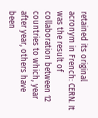retained its original acronym in French: CERN. It was the result of collaboration between 12 countries to which, year after year, others have been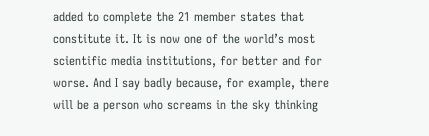added to complete the 21 member states that constitute it. It is now one of the world’s most scientific media institutions, for better and for worse. And I say badly because, for example, there will be a person who screams in the sky thinking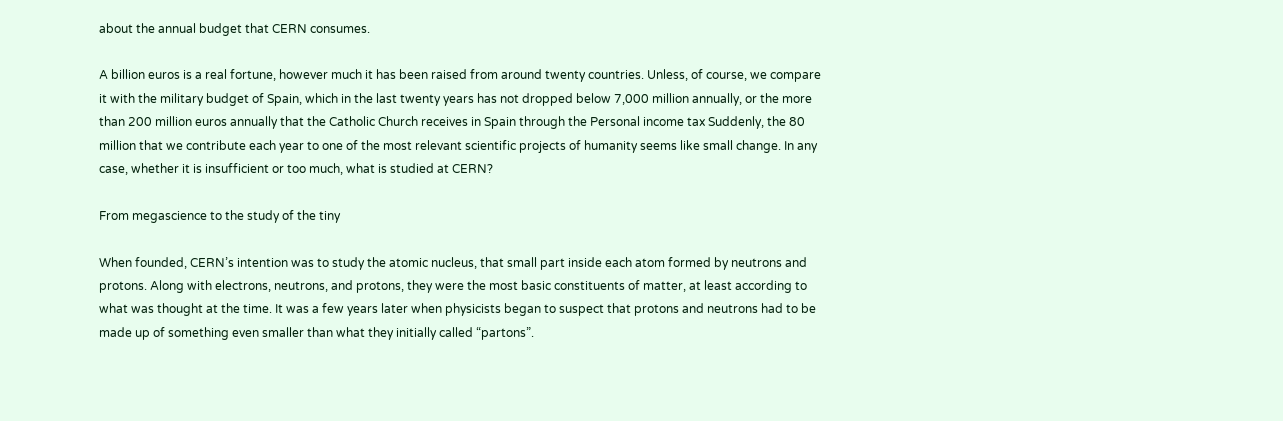about the annual budget that CERN consumes.

A billion euros is a real fortune, however much it has been raised from around twenty countries. Unless, of course, we compare it with the military budget of Spain, which in the last twenty years has not dropped below 7,000 million annually, or the more than 200 million euros annually that the Catholic Church receives in Spain through the Personal income tax Suddenly, the 80 million that we contribute each year to one of the most relevant scientific projects of humanity seems like small change. In any case, whether it is insufficient or too much, what is studied at CERN?

From megascience to the study of the tiny

When founded, CERN’s intention was to study the atomic nucleus, that small part inside each atom formed by neutrons and protons. Along with electrons, neutrons, and protons, they were the most basic constituents of matter, at least according to what was thought at the time. It was a few years later when physicists began to suspect that protons and neutrons had to be made up of something even smaller than what they initially called “partons”.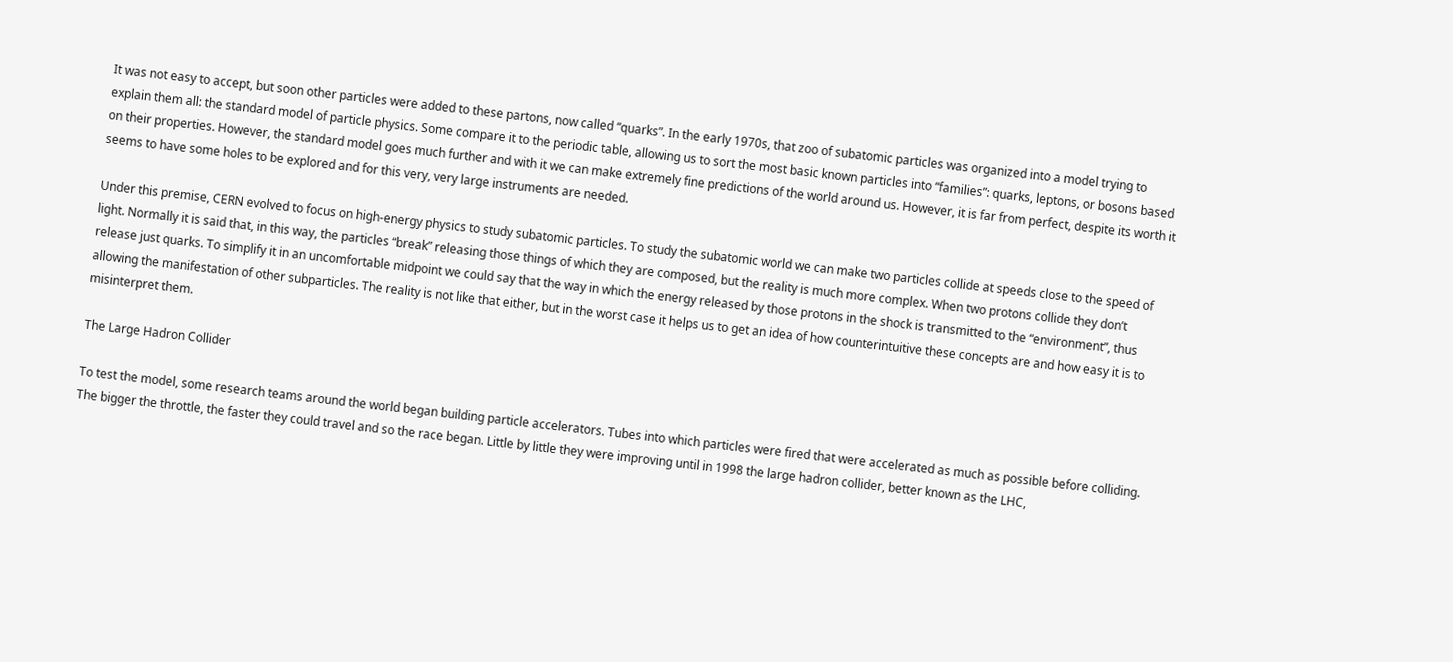It was not easy to accept, but soon other particles were added to these partons, now called “quarks”. In the early 1970s, that zoo of subatomic particles was organized into a model trying to explain them all: the standard model of particle physics. Some compare it to the periodic table, allowing us to sort the most basic known particles into “families”: quarks, leptons, or bosons based on their properties. However, the standard model goes much further and with it we can make extremely fine predictions of the world around us. However, it is far from perfect, despite its worth it seems to have some holes to be explored and for this very, very large instruments are needed.

Under this premise, CERN evolved to focus on high-energy physics to study subatomic particles. To study the subatomic world we can make two particles collide at speeds close to the speed of light. Normally it is said that, in this way, the particles “break” releasing those things of which they are composed, but the reality is much more complex. When two protons collide they don’t release just quarks. To simplify it in an uncomfortable midpoint we could say that the way in which the energy released by those protons in the shock is transmitted to the “environment”, thus allowing the manifestation of other subparticles. The reality is not like that either, but in the worst case it helps us to get an idea of how counterintuitive these concepts are and how easy it is to misinterpret them.

The Large Hadron Collider

To test the model, some research teams around the world began building particle accelerators. Tubes into which particles were fired that were accelerated as much as possible before colliding. The bigger the throttle, the faster they could travel and so the race began. Little by little they were improving until in 1998 the large hadron collider, better known as the LHC,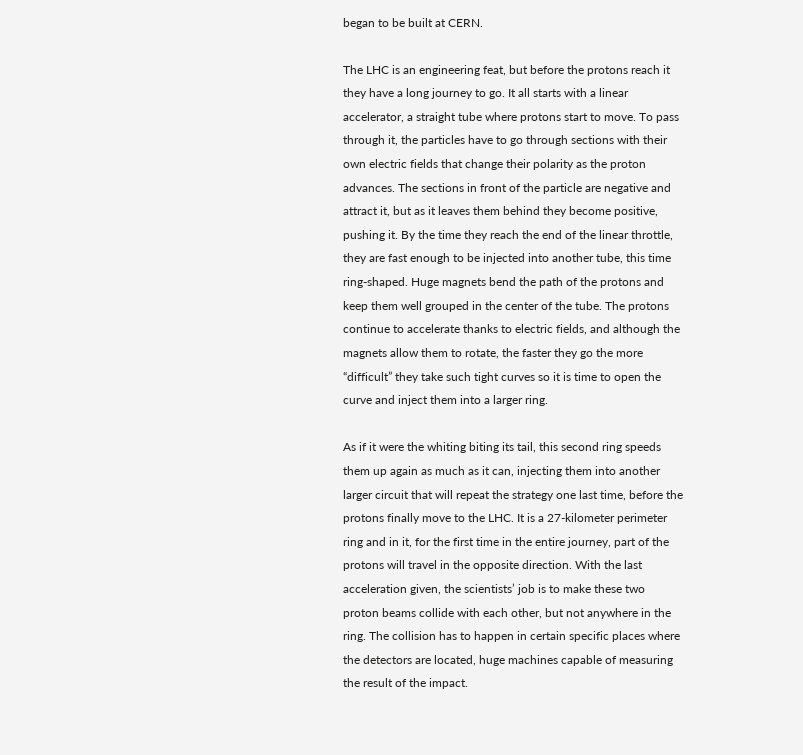began to be built at CERN.

The LHC is an engineering feat, but before the protons reach it they have a long journey to go. It all starts with a linear accelerator, a straight tube where protons start to move. To pass through it, the particles have to go through sections with their own electric fields that change their polarity as the proton advances. The sections in front of the particle are negative and attract it, but as it leaves them behind they become positive, pushing it. By the time they reach the end of the linear throttle, they are fast enough to be injected into another tube, this time ring-shaped. Huge magnets bend the path of the protons and keep them well grouped in the center of the tube. The protons continue to accelerate thanks to electric fields, and although the magnets allow them to rotate, the faster they go the more “difficult” they take such tight curves so it is time to open the curve and inject them into a larger ring.

As if it were the whiting biting its tail, this second ring speeds them up again as much as it can, injecting them into another larger circuit that will repeat the strategy one last time, before the protons finally move to the LHC. It is a 27-kilometer perimeter ring and in it, for the first time in the entire journey, part of the protons will travel in the opposite direction. With the last acceleration given, the scientists’ job is to make these two proton beams collide with each other, but not anywhere in the ring. The collision has to happen in certain specific places where the detectors are located, huge machines capable of measuring the result of the impact.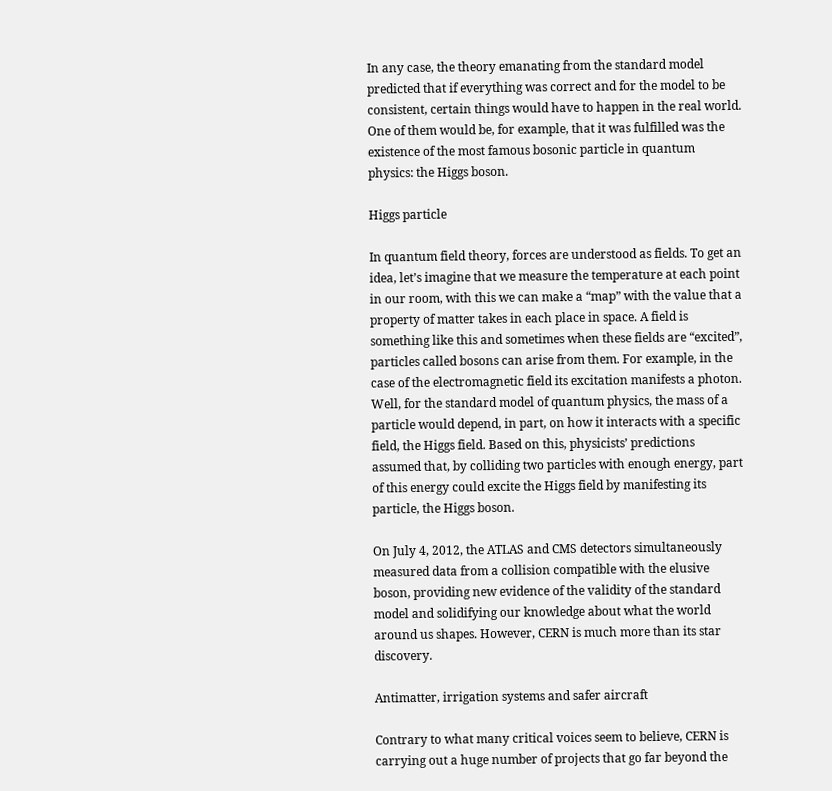In any case, the theory emanating from the standard model predicted that if everything was correct and for the model to be consistent, certain things would have to happen in the real world. One of them would be, for example, that it was fulfilled was the existence of the most famous bosonic particle in quantum physics: the Higgs boson.

Higgs particle

In quantum field theory, forces are understood as fields. To get an idea, let’s imagine that we measure the temperature at each point in our room, with this we can make a “map” with the value that a property of matter takes in each place in space. A field is something like this and sometimes when these fields are “excited”, particles called bosons can arise from them. For example, in the case of the electromagnetic field its excitation manifests a photon. Well, for the standard model of quantum physics, the mass of a particle would depend, in part, on how it interacts with a specific field, the Higgs field. Based on this, physicists’ predictions assumed that, by colliding two particles with enough energy, part of this energy could excite the Higgs field by manifesting its particle, the Higgs boson.

On July 4, 2012, the ATLAS and CMS detectors simultaneously measured data from a collision compatible with the elusive boson, providing new evidence of the validity of the standard model and solidifying our knowledge about what the world around us shapes. However, CERN is much more than its star discovery.

Antimatter, irrigation systems and safer aircraft

Contrary to what many critical voices seem to believe, CERN is carrying out a huge number of projects that go far beyond the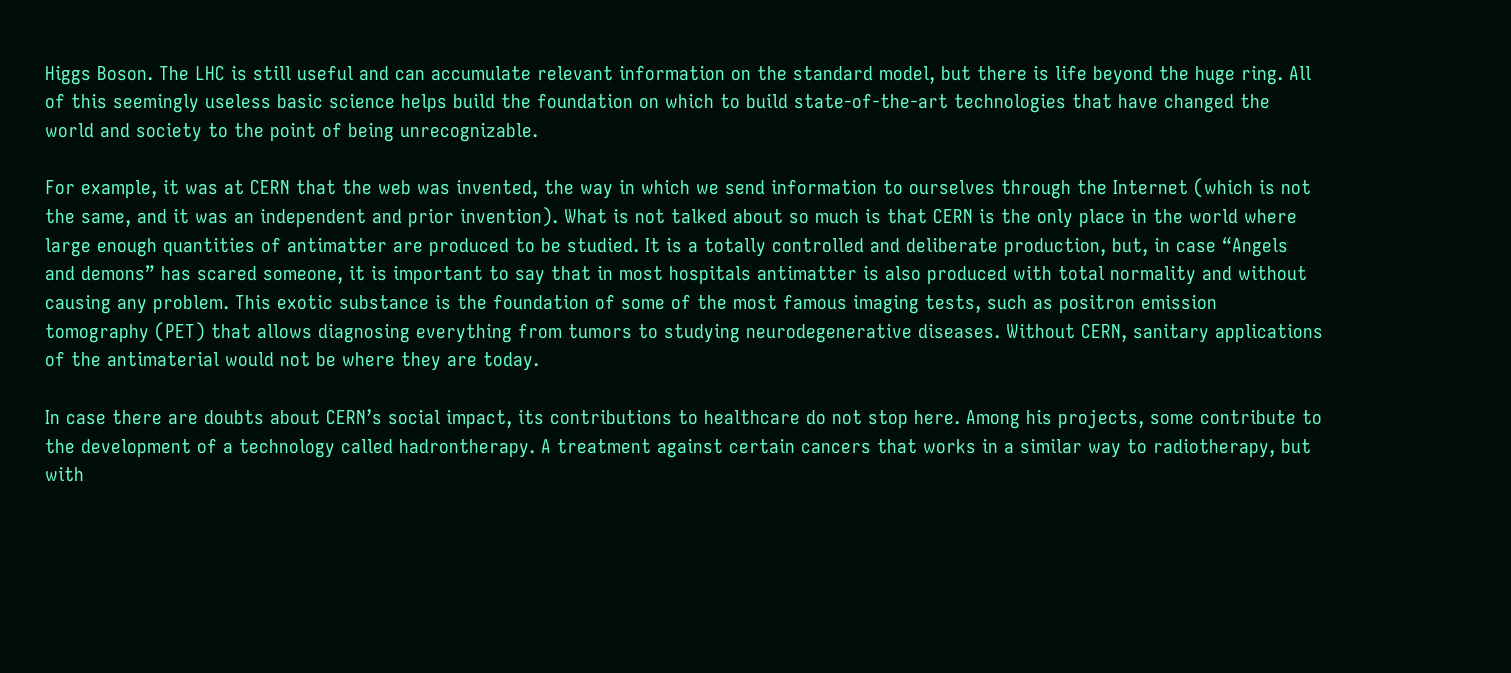Higgs Boson. The LHC is still useful and can accumulate relevant information on the standard model, but there is life beyond the huge ring. All of this seemingly useless basic science helps build the foundation on which to build state-of-the-art technologies that have changed the world and society to the point of being unrecognizable.

For example, it was at CERN that the web was invented, the way in which we send information to ourselves through the Internet (which is not the same, and it was an independent and prior invention). What is not talked about so much is that CERN is the only place in the world where large enough quantities of antimatter are produced to be studied. It is a totally controlled and deliberate production, but, in case “Angels and demons” has scared someone, it is important to say that in most hospitals antimatter is also produced with total normality and without causing any problem. This exotic substance is the foundation of some of the most famous imaging tests, such as positron emission tomography (PET) that allows diagnosing everything from tumors to studying neurodegenerative diseases. Without CERN, sanitary applications of the antimaterial would not be where they are today.

In case there are doubts about CERN’s social impact, its contributions to healthcare do not stop here. Among his projects, some contribute to the development of a technology called hadrontherapy. A treatment against certain cancers that works in a similar way to radiotherapy, but with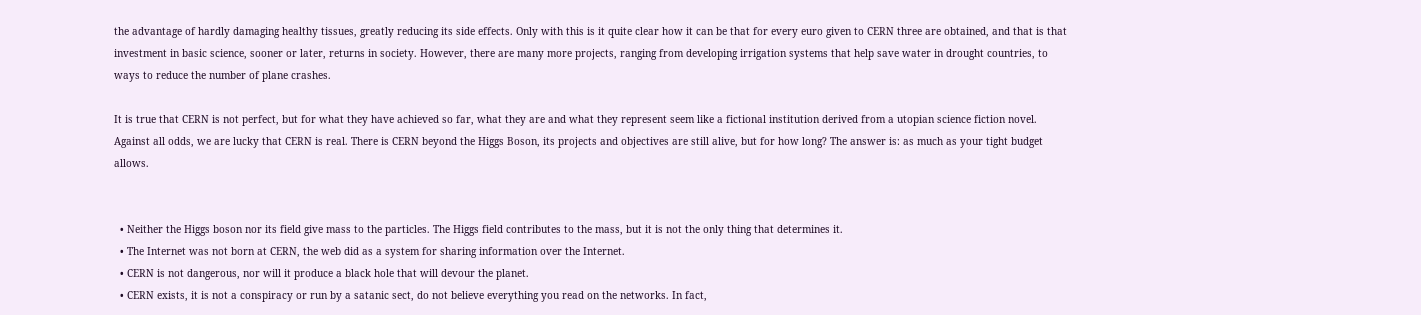the advantage of hardly damaging healthy tissues, greatly reducing its side effects. Only with this is it quite clear how it can be that for every euro given to CERN three are obtained, and that is that investment in basic science, sooner or later, returns in society. However, there are many more projects, ranging from developing irrigation systems that help save water in drought countries, to ways to reduce the number of plane crashes.

It is true that CERN is not perfect, but for what they have achieved so far, what they are and what they represent seem like a fictional institution derived from a utopian science fiction novel. Against all odds, we are lucky that CERN is real. There is CERN beyond the Higgs Boson, its projects and objectives are still alive, but for how long? The answer is: as much as your tight budget allows.


  • Neither the Higgs boson nor its field give mass to the particles. The Higgs field contributes to the mass, but it is not the only thing that determines it.
  • The Internet was not born at CERN, the web did as a system for sharing information over the Internet.
  • CERN is not dangerous, nor will it produce a black hole that will devour the planet.
  • CERN exists, it is not a conspiracy or run by a satanic sect, do not believe everything you read on the networks. In fact,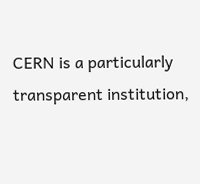CERN is a particularly transparent institution,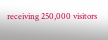receiving 250,000 visitors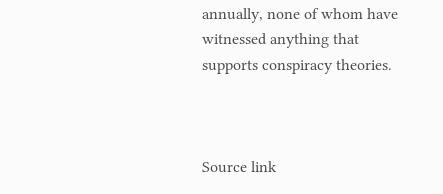annually, none of whom have witnessed anything that supports conspiracy theories.



Source link